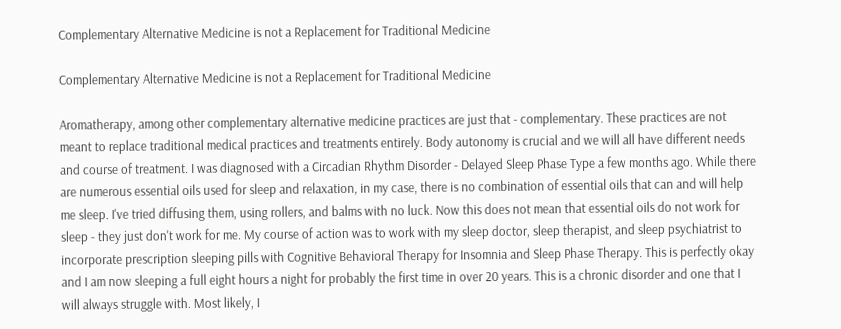Complementary Alternative Medicine is not a Replacement for Traditional Medicine

Complementary Alternative Medicine is not a Replacement for Traditional Medicine

Aromatherapy, among other complementary alternative medicine practices are just that - complementary. These practices are not meant to replace traditional medical practices and treatments entirely. Body autonomy is crucial and we will all have different needs and course of treatment. I was diagnosed with a Circadian Rhythm Disorder - Delayed Sleep Phase Type a few months ago. While there are numerous essential oils used for sleep and relaxation, in my case, there is no combination of essential oils that can and will help me sleep. I've tried diffusing them, using rollers, and balms with no luck. Now this does not mean that essential oils do not work for sleep - they just don't work for me. My course of action was to work with my sleep doctor, sleep therapist, and sleep psychiatrist to incorporate prescription sleeping pills with Cognitive Behavioral Therapy for Insomnia and Sleep Phase Therapy. This is perfectly okay and I am now sleeping a full eight hours a night for probably the first time in over 20 years. This is a chronic disorder and one that I will always struggle with. Most likely, I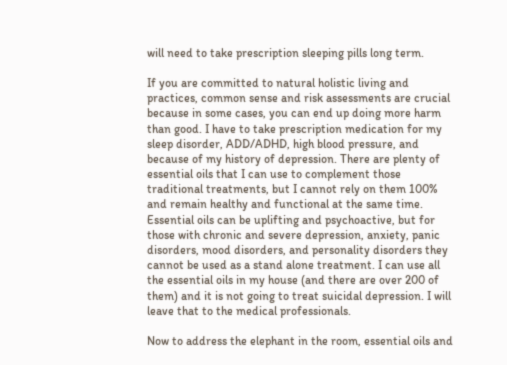will need to take prescription sleeping pills long term.

If you are committed to natural holistic living and practices, common sense and risk assessments are crucial because in some cases, you can end up doing more harm than good. I have to take prescription medication for my sleep disorder, ADD/ADHD, high blood pressure, and because of my history of depression. There are plenty of essential oils that I can use to complement those traditional treatments, but I cannot rely on them 100% and remain healthy and functional at the same time. Essential oils can be uplifting and psychoactive, but for those with chronic and severe depression, anxiety, panic disorders, mood disorders, and personality disorders they cannot be used as a stand alone treatment. I can use all the essential oils in my house (and there are over 200 of them) and it is not going to treat suicidal depression. I will leave that to the medical professionals.

Now to address the elephant in the room, essential oils and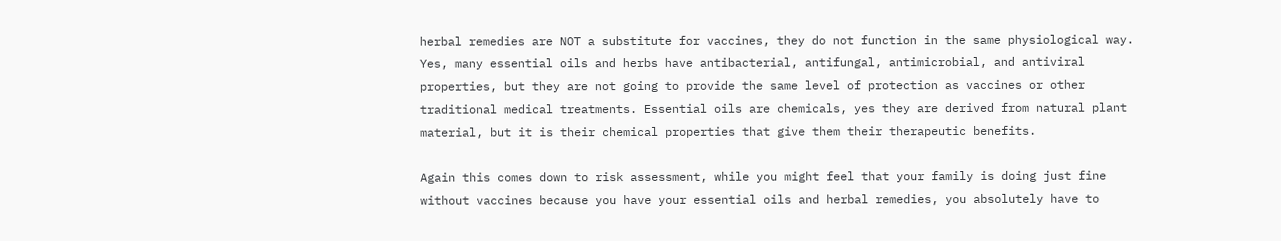herbal remedies are NOT a substitute for vaccines, they do not function in the same physiological way. Yes, many essential oils and herbs have antibacterial, antifungal, antimicrobial, and antiviral properties, but they are not going to provide the same level of protection as vaccines or other traditional medical treatments. Essential oils are chemicals, yes they are derived from natural plant material, but it is their chemical properties that give them their therapeutic benefits.

Again this comes down to risk assessment, while you might feel that your family is doing just fine without vaccines because you have your essential oils and herbal remedies, you absolutely have to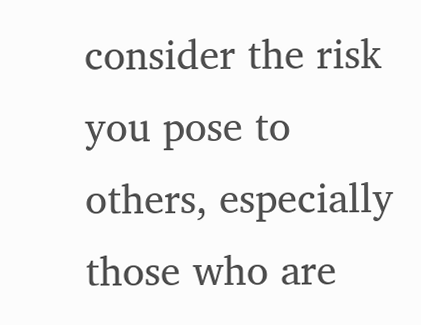consider the risk you pose to others, especially those who are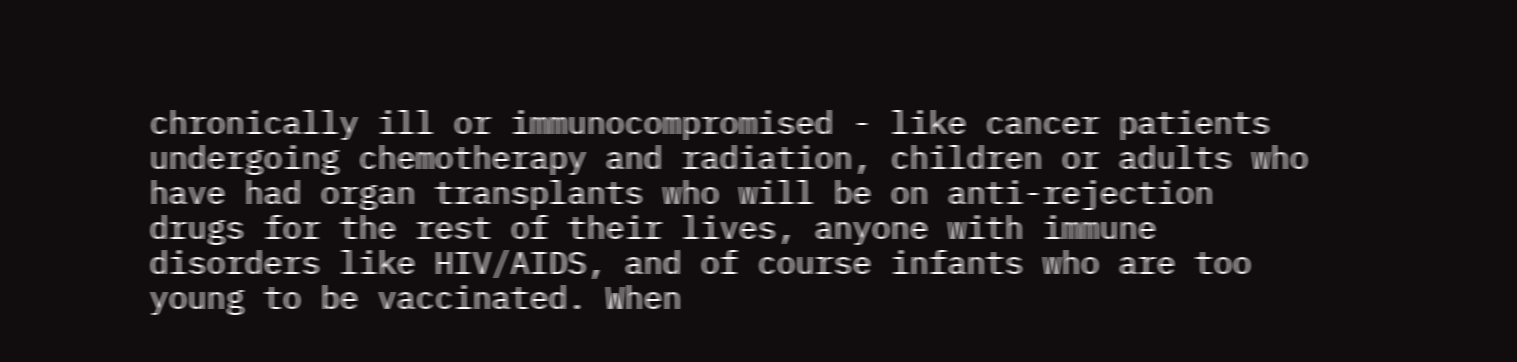chronically ill or immunocompromised - like cancer patients undergoing chemotherapy and radiation, children or adults who have had organ transplants who will be on anti-rejection drugs for the rest of their lives, anyone with immune disorders like HIV/AIDS, and of course infants who are too young to be vaccinated. When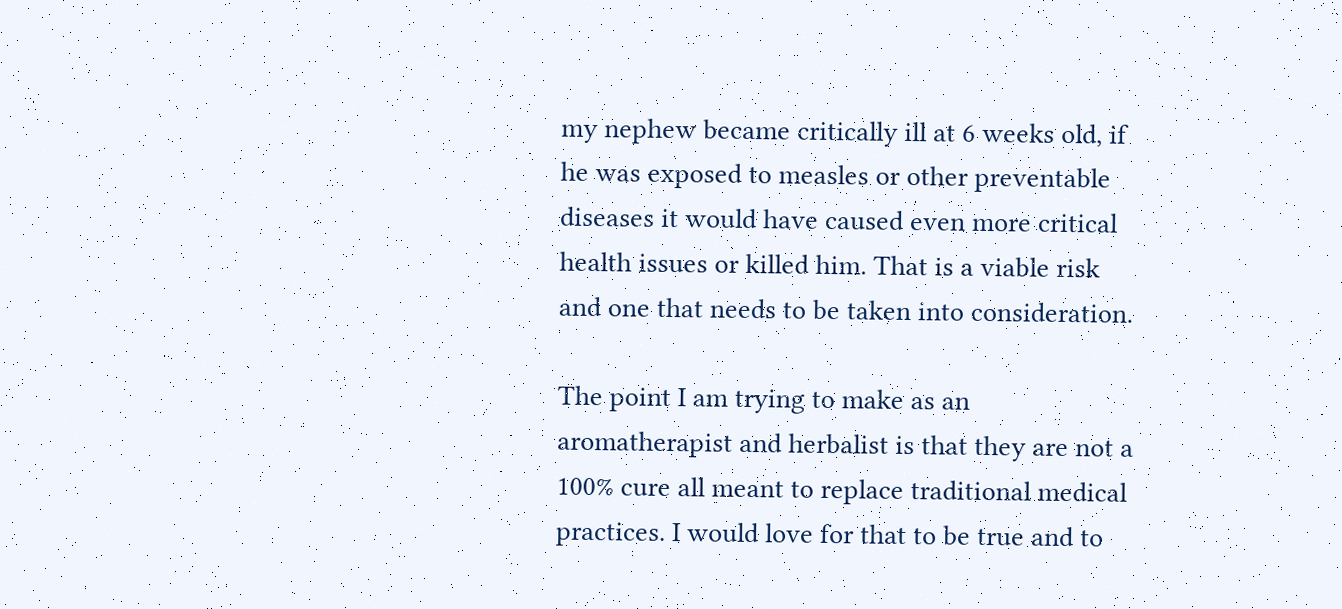my nephew became critically ill at 6 weeks old, if he was exposed to measles or other preventable diseases it would have caused even more critical health issues or killed him. That is a viable risk and one that needs to be taken into consideration.

The point I am trying to make as an aromatherapist and herbalist is that they are not a 100% cure all meant to replace traditional medical practices. I would love for that to be true and to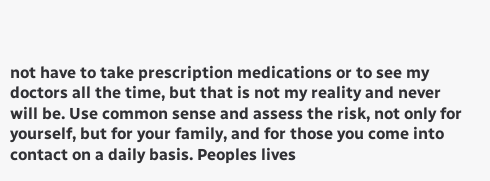not have to take prescription medications or to see my doctors all the time, but that is not my reality and never will be. Use common sense and assess the risk, not only for yourself, but for your family, and for those you come into contact on a daily basis. Peoples lives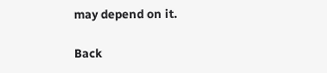may depend on it.

Back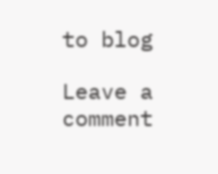to blog

Leave a comment